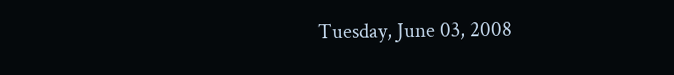Tuesday, June 03, 2008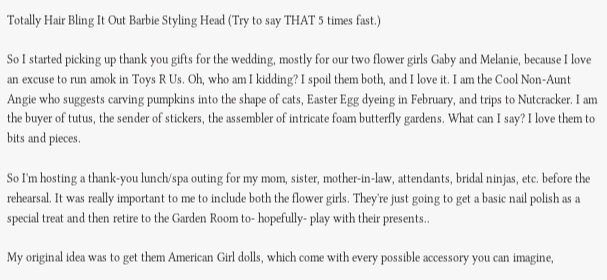Totally Hair Bling It Out Barbie Styling Head (Try to say THAT 5 times fast.)

So I started picking up thank you gifts for the wedding, mostly for our two flower girls Gaby and Melanie, because I love an excuse to run amok in Toys R Us. Oh, who am I kidding? I spoil them both, and I love it. I am the Cool Non-Aunt Angie who suggests carving pumpkins into the shape of cats, Easter Egg dyeing in February, and trips to Nutcracker. I am the buyer of tutus, the sender of stickers, the assembler of intricate foam butterfly gardens. What can I say? I love them to bits and pieces.

So I'm hosting a thank-you lunch/spa outing for my mom, sister, mother-in-law, attendants, bridal ninjas, etc. before the rehearsal. It was really important to me to include both the flower girls. They're just going to get a basic nail polish as a special treat and then retire to the Garden Room to- hopefully- play with their presents..

My original idea was to get them American Girl dolls, which come with every possible accessory you can imagine,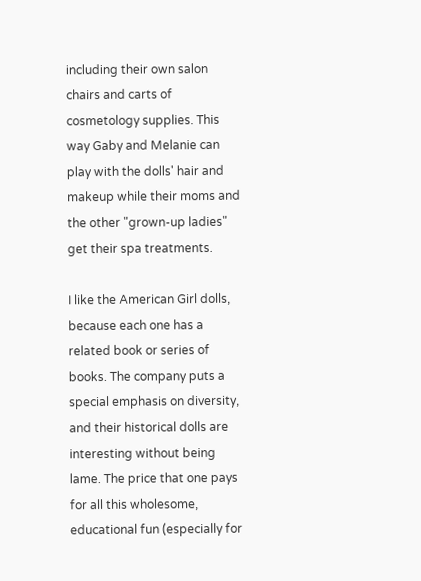including their own salon chairs and carts of cosmetology supplies. This way Gaby and Melanie can play with the dolls' hair and makeup while their moms and the other "grown-up ladies" get their spa treatments.

I like the American Girl dolls, because each one has a related book or series of books. The company puts a special emphasis on diversity, and their historical dolls are interesting without being lame. The price that one pays for all this wholesome, educational fun (especially for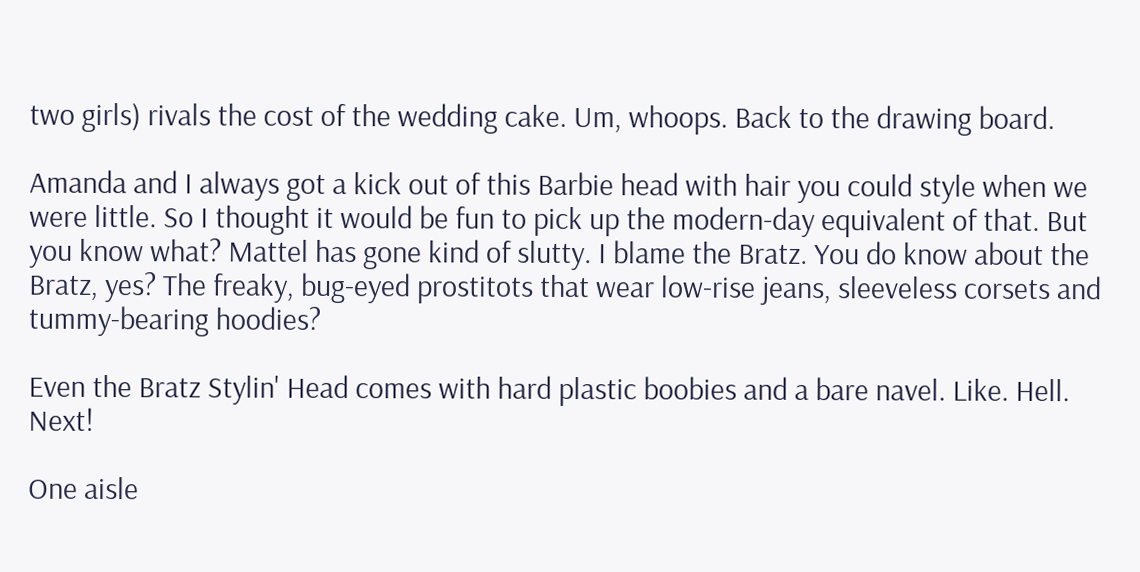two girls) rivals the cost of the wedding cake. Um, whoops. Back to the drawing board.

Amanda and I always got a kick out of this Barbie head with hair you could style when we were little. So I thought it would be fun to pick up the modern-day equivalent of that. But you know what? Mattel has gone kind of slutty. I blame the Bratz. You do know about the Bratz, yes? The freaky, bug-eyed prostitots that wear low-rise jeans, sleeveless corsets and tummy-bearing hoodies?

Even the Bratz Stylin' Head comes with hard plastic boobies and a bare navel. Like. Hell. Next!

One aisle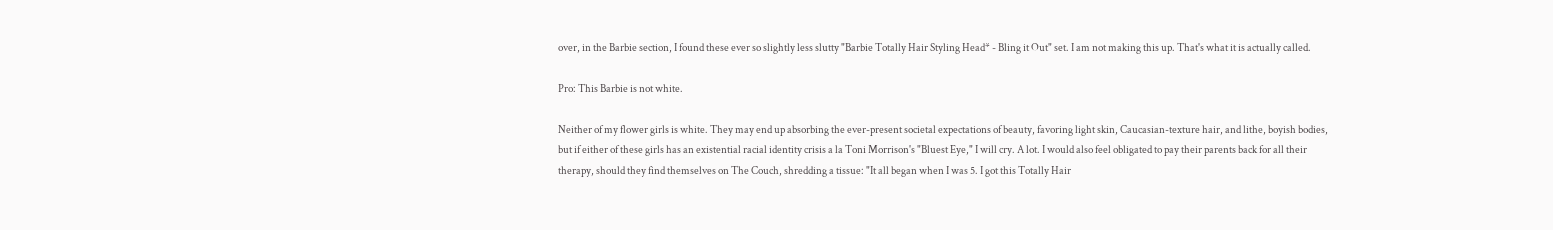over, in the Barbie section, I found these ever so slightly less slutty "Barbie Totally Hair Styling Head* - Bling it Out" set. I am not making this up. That's what it is actually called.

Pro: This Barbie is not white.

Neither of my flower girls is white. They may end up absorbing the ever-present societal expectations of beauty, favoring light skin, Caucasian-texture hair, and lithe, boyish bodies, but if either of these girls has an existential racial identity crisis a la Toni Morrison's "Bluest Eye," I will cry. A lot. I would also feel obligated to pay their parents back for all their therapy, should they find themselves on The Couch, shredding a tissue: "It all began when I was 5. I got this Totally Hair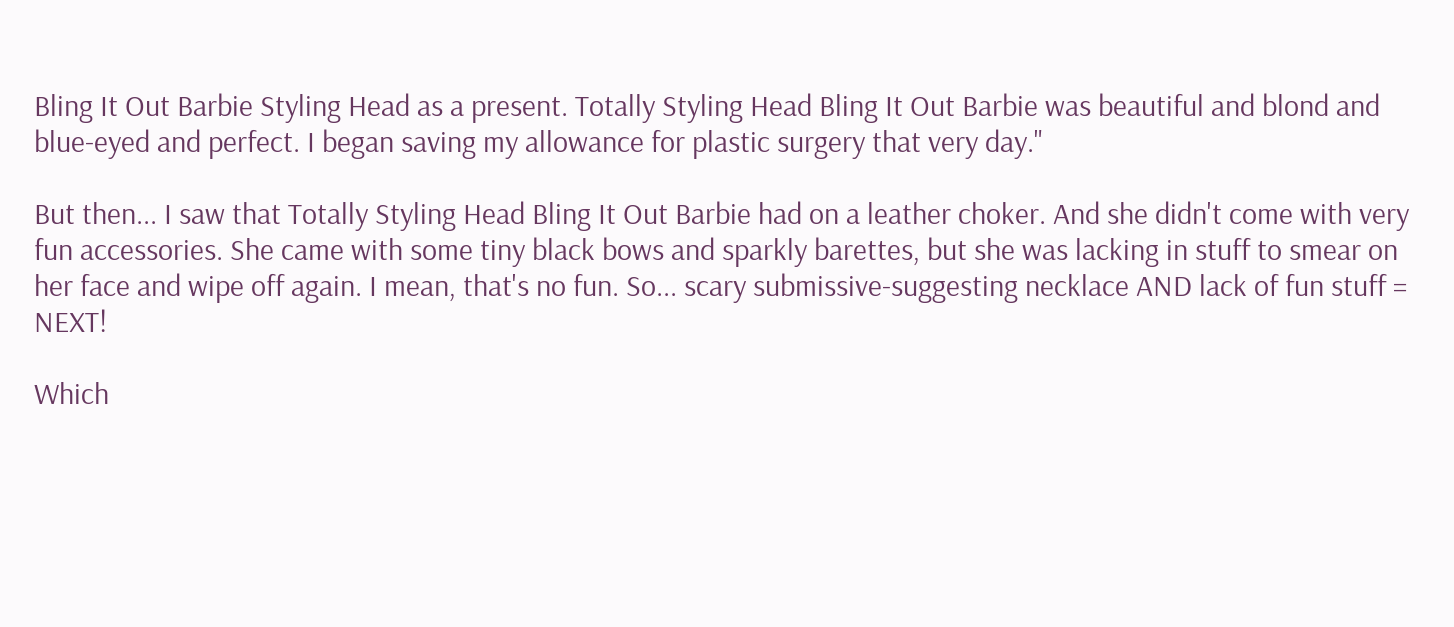Bling It Out Barbie Styling Head as a present. Totally Styling Head Bling It Out Barbie was beautiful and blond and blue-eyed and perfect. I began saving my allowance for plastic surgery that very day."

But then... I saw that Totally Styling Head Bling It Out Barbie had on a leather choker. And she didn't come with very fun accessories. She came with some tiny black bows and sparkly barettes, but she was lacking in stuff to smear on her face and wipe off again. I mean, that's no fun. So... scary submissive-suggesting necklace AND lack of fun stuff = NEXT!

Which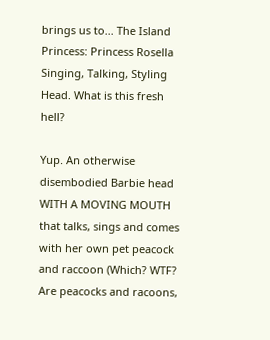brings us to... The Island Princess: Princess Rosella Singing, Talking, Styling Head. What is this fresh hell?

Yup. An otherwise disembodied Barbie head WITH A MOVING MOUTH that talks, sings and comes with her own pet peacock and raccoon (Which? WTF? Are peacocks and racoons,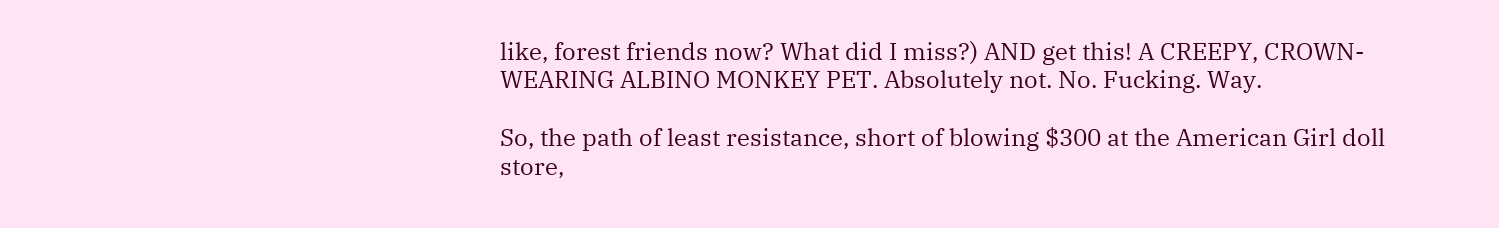like, forest friends now? What did I miss?) AND get this! A CREEPY, CROWN-WEARING ALBINO MONKEY PET. Absolutely not. No. Fucking. Way.

So, the path of least resistance, short of blowing $300 at the American Girl doll store,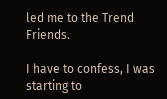led me to the Trend Friends.

I have to confess, I was starting to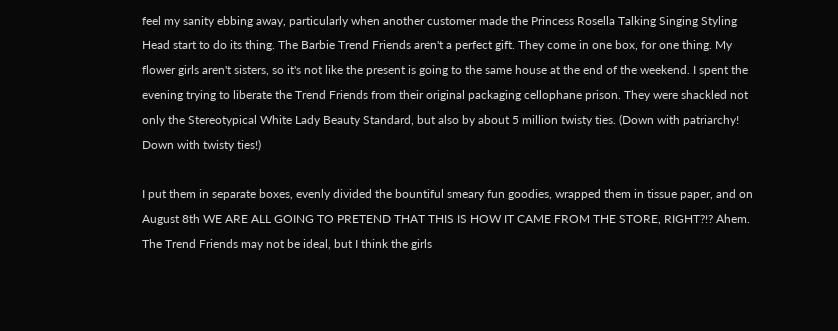feel my sanity ebbing away, particularly when another customer made the Princess Rosella Talking Singing Styling Head start to do its thing. The Barbie Trend Friends aren't a perfect gift. They come in one box, for one thing. My flower girls aren't sisters, so it's not like the present is going to the same house at the end of the weekend. I spent the evening trying to liberate the Trend Friends from their original packaging cellophane prison. They were shackled not only the Stereotypical White Lady Beauty Standard, but also by about 5 million twisty ties. (Down with patriarchy! Down with twisty ties!)

I put them in separate boxes, evenly divided the bountiful smeary fun goodies, wrapped them in tissue paper, and on August 8th WE ARE ALL GOING TO PRETEND THAT THIS IS HOW IT CAME FROM THE STORE, RIGHT?!? Ahem. The Trend Friends may not be ideal, but I think the girls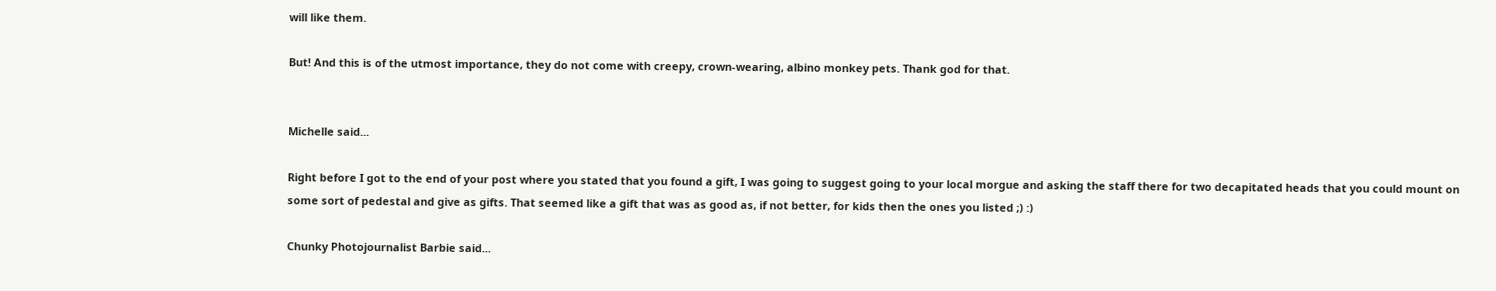will like them.

But! And this is of the utmost importance, they do not come with creepy, crown-wearing, albino monkey pets. Thank god for that.


Michelle said...

Right before I got to the end of your post where you stated that you found a gift, I was going to suggest going to your local morgue and asking the staff there for two decapitated heads that you could mount on some sort of pedestal and give as gifts. That seemed like a gift that was as good as, if not better, for kids then the ones you listed ;) :)

Chunky Photojournalist Barbie said...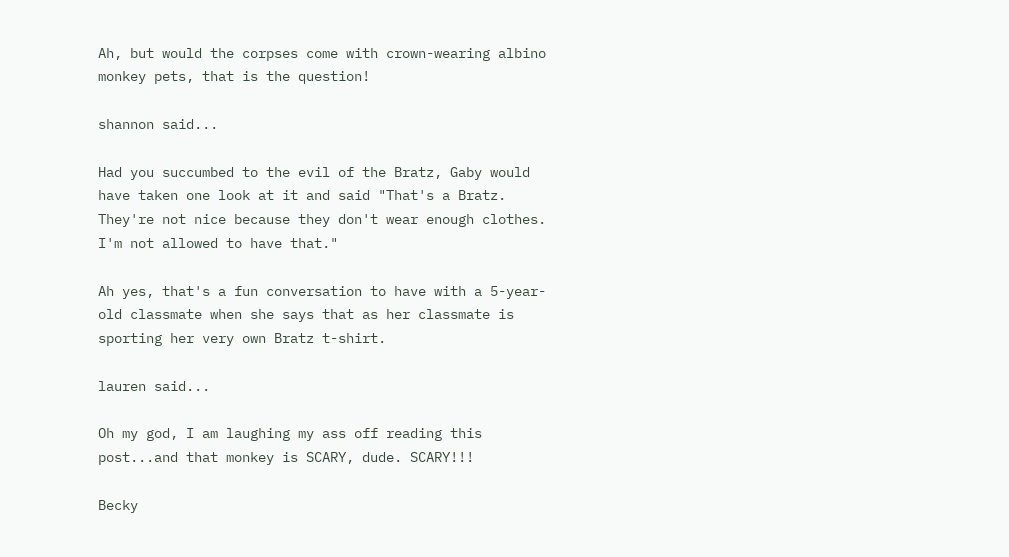Ah, but would the corpses come with crown-wearing albino monkey pets, that is the question!

shannon said...

Had you succumbed to the evil of the Bratz, Gaby would have taken one look at it and said "That's a Bratz. They're not nice because they don't wear enough clothes. I'm not allowed to have that."

Ah yes, that's a fun conversation to have with a 5-year-old classmate when she says that as her classmate is sporting her very own Bratz t-shirt.

lauren said...

Oh my god, I am laughing my ass off reading this post...and that monkey is SCARY, dude. SCARY!!!

Becky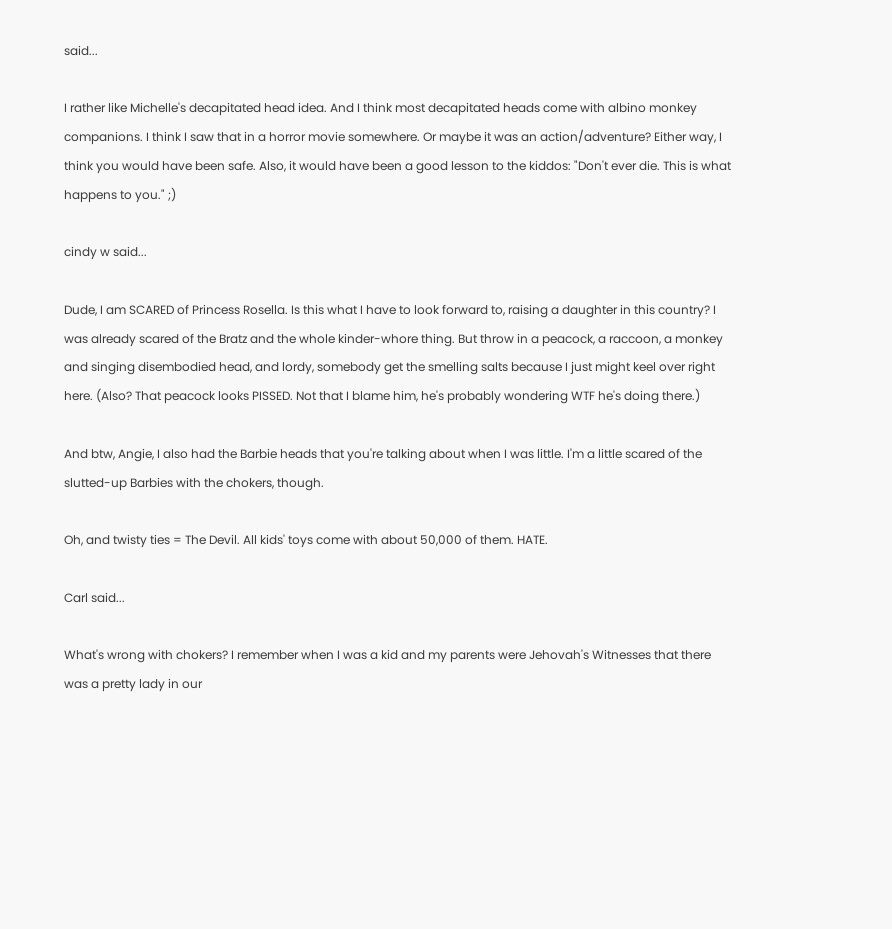said...

I rather like Michelle's decapitated head idea. And I think most decapitated heads come with albino monkey companions. I think I saw that in a horror movie somewhere. Or maybe it was an action/adventure? Either way, I think you would have been safe. Also, it would have been a good lesson to the kiddos: "Don't ever die. This is what happens to you." ;)

cindy w said...

Dude, I am SCARED of Princess Rosella. Is this what I have to look forward to, raising a daughter in this country? I was already scared of the Bratz and the whole kinder-whore thing. But throw in a peacock, a raccoon, a monkey and singing disembodied head, and lordy, somebody get the smelling salts because I just might keel over right here. (Also? That peacock looks PISSED. Not that I blame him, he's probably wondering WTF he's doing there.)

And btw, Angie, I also had the Barbie heads that you're talking about when I was little. I'm a little scared of the slutted-up Barbies with the chokers, though.

Oh, and twisty ties = The Devil. All kids' toys come with about 50,000 of them. HATE.

Carl said...

What's wrong with chokers? I remember when I was a kid and my parents were Jehovah's Witnesses that there was a pretty lady in our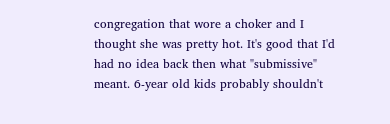congregation that wore a choker and I thought she was pretty hot. It's good that I'd had no idea back then what "submissive" meant. 6-year old kids probably shouldn't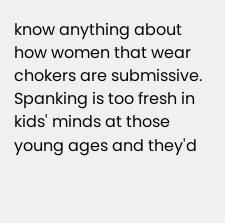know anything about how women that wear chokers are submissive. Spanking is too fresh in kids' minds at those young ages and they'd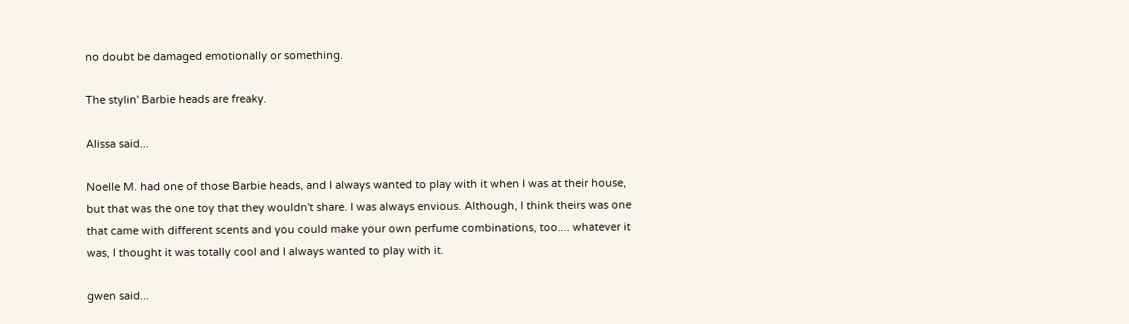no doubt be damaged emotionally or something.

The stylin' Barbie heads are freaky.

Alissa said...

Noelle M. had one of those Barbie heads, and I always wanted to play with it when I was at their house, but that was the one toy that they wouldn't share. I was always envious. Although, I think theirs was one that came with different scents and you could make your own perfume combinations, too.... whatever it was, I thought it was totally cool and I always wanted to play with it.

gwen said...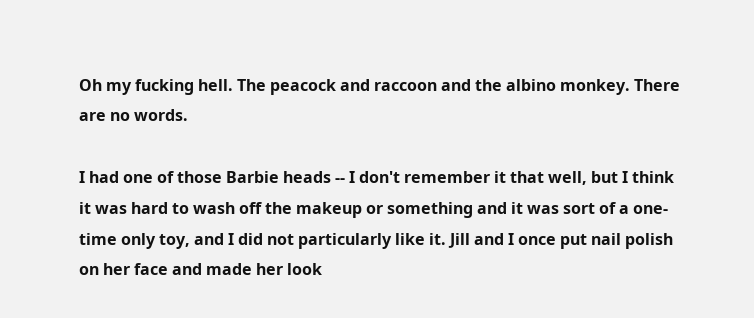Oh my fucking hell. The peacock and raccoon and the albino monkey. There are no words.

I had one of those Barbie heads -- I don't remember it that well, but I think it was hard to wash off the makeup or something and it was sort of a one-time only toy, and I did not particularly like it. Jill and I once put nail polish on her face and made her look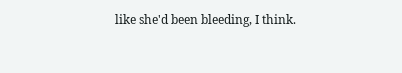like she'd been bleeding, I think.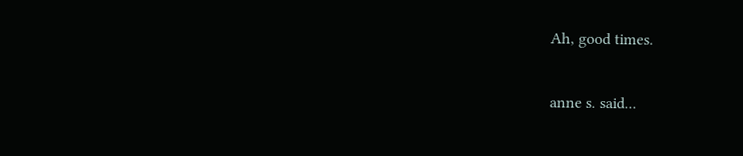Ah, good times.

anne s. said...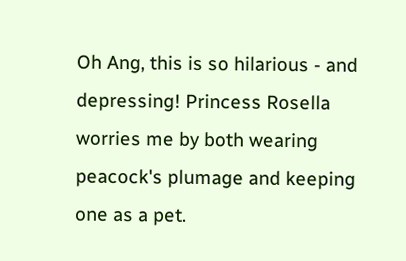Oh Ang, this is so hilarious - and depressing! Princess Rosella worries me by both wearing peacock's plumage and keeping one as a pet.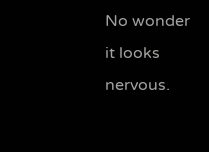No wonder it looks nervous.